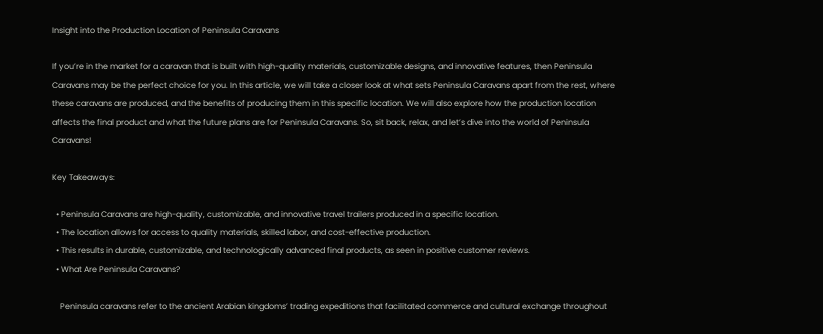Insight into the Production Location of Peninsula Caravans

If you’re in the market for a caravan that is built with high-quality materials, customizable designs, and innovative features, then Peninsula Caravans may be the perfect choice for you. In this article, we will take a closer look at what sets Peninsula Caravans apart from the rest, where these caravans are produced, and the benefits of producing them in this specific location. We will also explore how the production location affects the final product and what the future plans are for Peninsula Caravans. So, sit back, relax, and let’s dive into the world of Peninsula Caravans!

Key Takeaways:

  • Peninsula Caravans are high-quality, customizable, and innovative travel trailers produced in a specific location.
  • The location allows for access to quality materials, skilled labor, and cost-effective production.
  • This results in durable, customizable, and technologically advanced final products, as seen in positive customer reviews.
  • What Are Peninsula Caravans?

    Peninsula caravans refer to the ancient Arabian kingdoms’ trading expeditions that facilitated commerce and cultural exchange throughout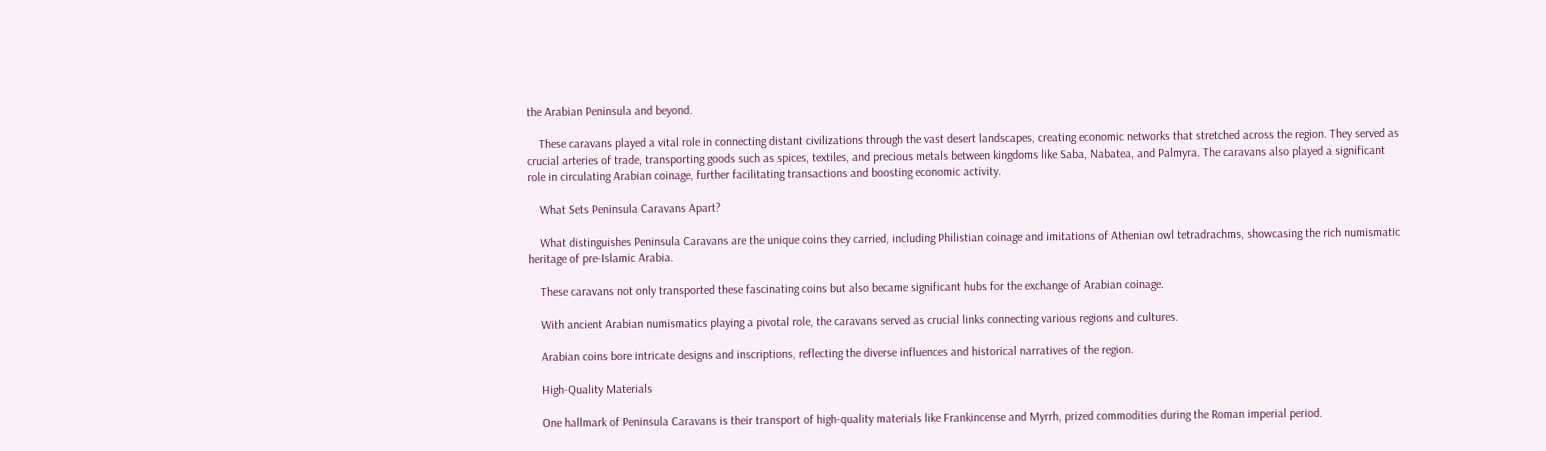the Arabian Peninsula and beyond.

    These caravans played a vital role in connecting distant civilizations through the vast desert landscapes, creating economic networks that stretched across the region. They served as crucial arteries of trade, transporting goods such as spices, textiles, and precious metals between kingdoms like Saba, Nabatea, and Palmyra. The caravans also played a significant role in circulating Arabian coinage, further facilitating transactions and boosting economic activity.

    What Sets Peninsula Caravans Apart?

    What distinguishes Peninsula Caravans are the unique coins they carried, including Philistian coinage and imitations of Athenian owl tetradrachms, showcasing the rich numismatic heritage of pre-Islamic Arabia.

    These caravans not only transported these fascinating coins but also became significant hubs for the exchange of Arabian coinage.

    With ancient Arabian numismatics playing a pivotal role, the caravans served as crucial links connecting various regions and cultures.

    Arabian coins bore intricate designs and inscriptions, reflecting the diverse influences and historical narratives of the region.

    High-Quality Materials

    One hallmark of Peninsula Caravans is their transport of high-quality materials like Frankincense and Myrrh, prized commodities during the Roman imperial period.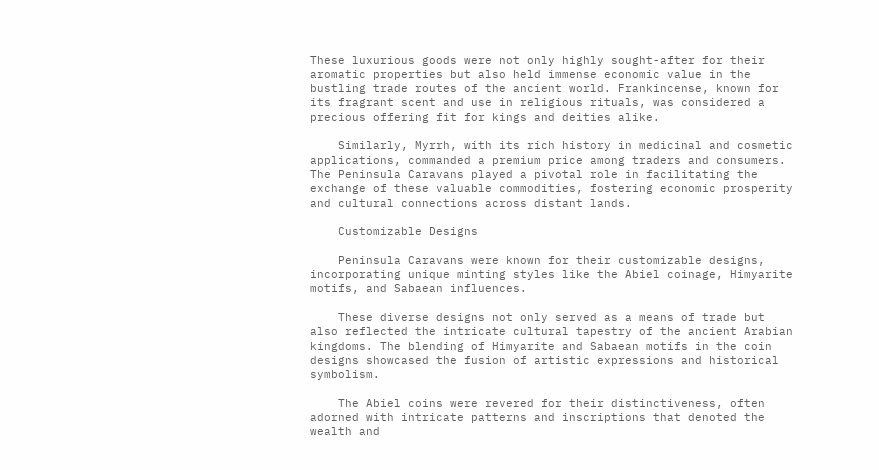These luxurious goods were not only highly sought-after for their aromatic properties but also held immense economic value in the bustling trade routes of the ancient world. Frankincense, known for its fragrant scent and use in religious rituals, was considered a precious offering fit for kings and deities alike.

    Similarly, Myrrh, with its rich history in medicinal and cosmetic applications, commanded a premium price among traders and consumers. The Peninsula Caravans played a pivotal role in facilitating the exchange of these valuable commodities, fostering economic prosperity and cultural connections across distant lands.

    Customizable Designs

    Peninsula Caravans were known for their customizable designs, incorporating unique minting styles like the Abiel coinage, Himyarite motifs, and Sabaean influences.

    These diverse designs not only served as a means of trade but also reflected the intricate cultural tapestry of the ancient Arabian kingdoms. The blending of Himyarite and Sabaean motifs in the coin designs showcased the fusion of artistic expressions and historical symbolism.

    The Abiel coins were revered for their distinctiveness, often adorned with intricate patterns and inscriptions that denoted the wealth and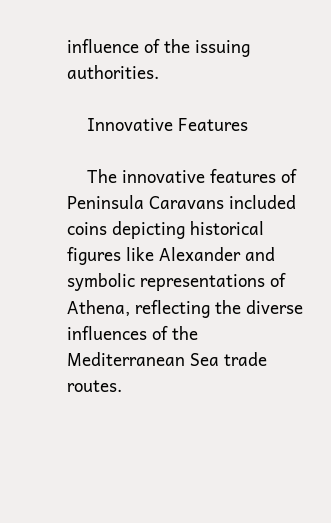influence of the issuing authorities.

    Innovative Features

    The innovative features of Peninsula Caravans included coins depicting historical figures like Alexander and symbolic representations of Athena, reflecting the diverse influences of the Mediterranean Sea trade routes.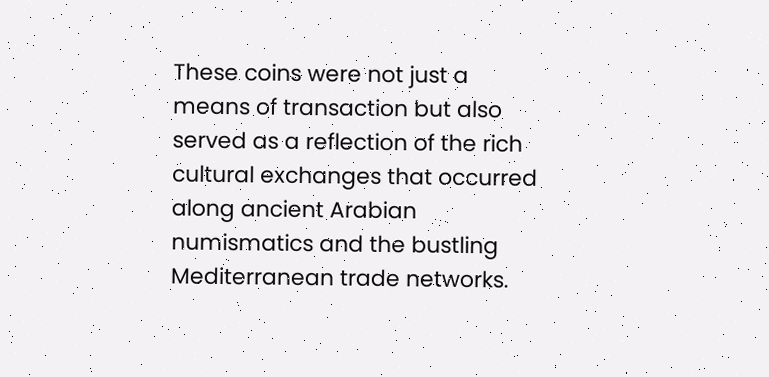These coins were not just a means of transaction but also served as a reflection of the rich cultural exchanges that occurred along ancient Arabian numismatics and the bustling Mediterranean trade networks.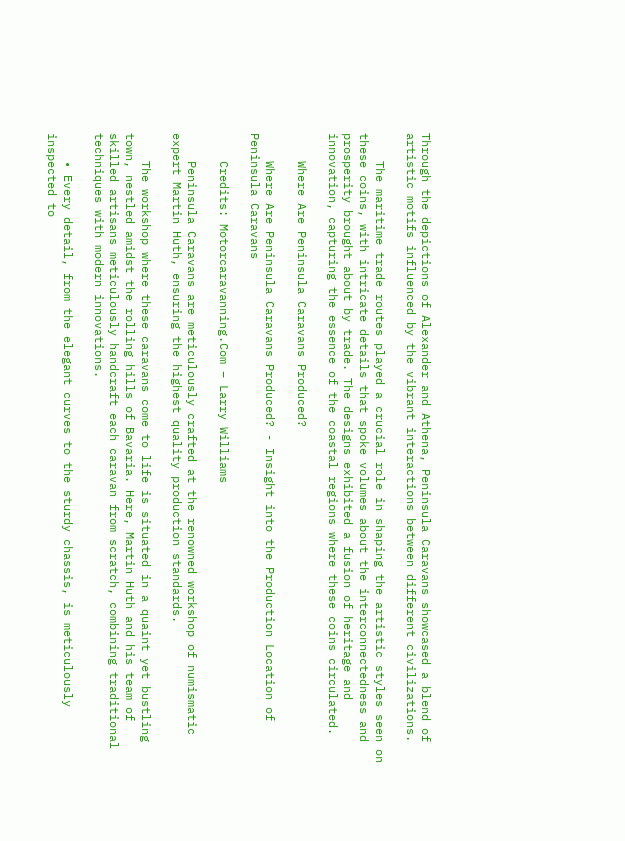Through the depictions of Alexander and Athena, Peninsula Caravans showcased a blend of artistic motifs influenced by the vibrant interactions between different civilizations.

    The maritime trade routes played a crucial role in shaping the artistic styles seen on these coins, with intricate details that spoke volumes about the interconnectedness and prosperity brought about by trade. The designs exhibited a fusion of heritage and innovation, capturing the essence of the coastal regions where these coins circulated.

    Where Are Peninsula Caravans Produced?

    Where Are Peninsula Caravans Produced? - Insight into the Production Location of Peninsula Caravans

    Credits: Motorcaravanning.Com – Larry Williams

    Peninsula Caravans are meticulously crafted at the renowned workshop of numismatic expert Martin Huth, ensuring the highest quality production standards.

    The workshop where these caravans come to life is situated in a quaint yet bustling town, nestled amidst the rolling hills of Bavaria. Here, Martin Huth and his team of skilled artisans meticulously handcraft each caravan from scratch, combining traditional techniques with modern innovations.

    • Every detail, from the elegant curves to the sturdy chassis, is meticulously inspected to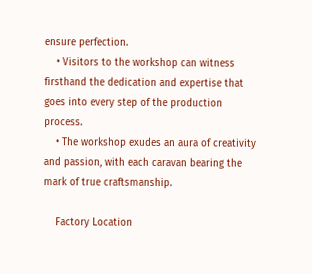ensure perfection.
    • Visitors to the workshop can witness firsthand the dedication and expertise that goes into every step of the production process.
    • The workshop exudes an aura of creativity and passion, with each caravan bearing the mark of true craftsmanship.

    Factory Location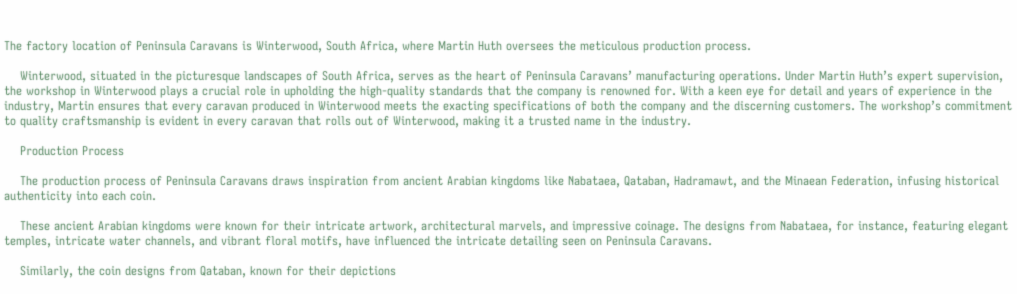The factory location of Peninsula Caravans is Winterwood, South Africa, where Martin Huth oversees the meticulous production process.

    Winterwood, situated in the picturesque landscapes of South Africa, serves as the heart of Peninsula Caravans’ manufacturing operations. Under Martin Huth’s expert supervision, the workshop in Winterwood plays a crucial role in upholding the high-quality standards that the company is renowned for. With a keen eye for detail and years of experience in the industry, Martin ensures that every caravan produced in Winterwood meets the exacting specifications of both the company and the discerning customers. The workshop’s commitment to quality craftsmanship is evident in every caravan that rolls out of Winterwood, making it a trusted name in the industry.

    Production Process

    The production process of Peninsula Caravans draws inspiration from ancient Arabian kingdoms like Nabataea, Qataban, Hadramawt, and the Minaean Federation, infusing historical authenticity into each coin.

    These ancient Arabian kingdoms were known for their intricate artwork, architectural marvels, and impressive coinage. The designs from Nabataea, for instance, featuring elegant temples, intricate water channels, and vibrant floral motifs, have influenced the intricate detailing seen on Peninsula Caravans.

    Similarly, the coin designs from Qataban, known for their depictions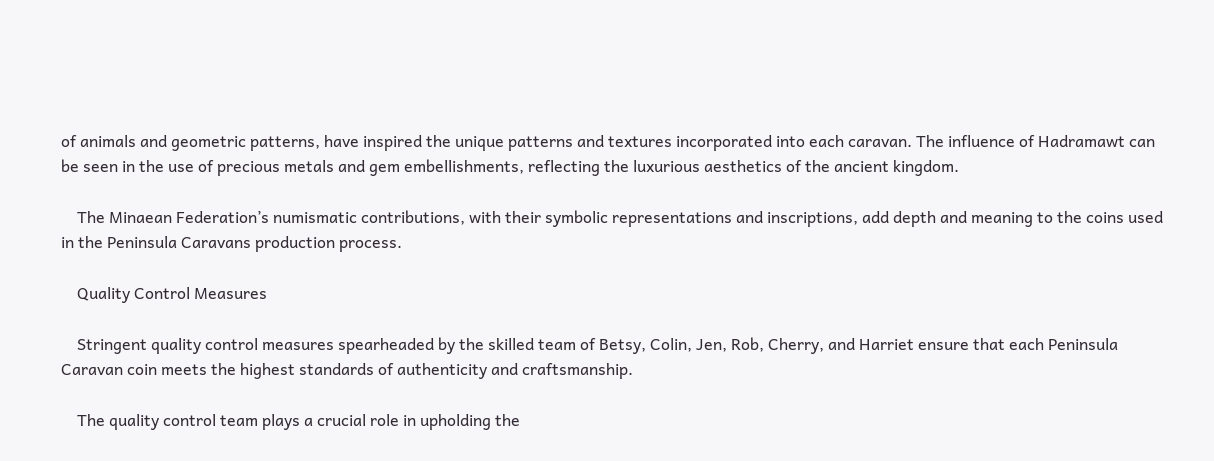of animals and geometric patterns, have inspired the unique patterns and textures incorporated into each caravan. The influence of Hadramawt can be seen in the use of precious metals and gem embellishments, reflecting the luxurious aesthetics of the ancient kingdom.

    The Minaean Federation’s numismatic contributions, with their symbolic representations and inscriptions, add depth and meaning to the coins used in the Peninsula Caravans production process.

    Quality Control Measures

    Stringent quality control measures spearheaded by the skilled team of Betsy, Colin, Jen, Rob, Cherry, and Harriet ensure that each Peninsula Caravan coin meets the highest standards of authenticity and craftsmanship.

    The quality control team plays a crucial role in upholding the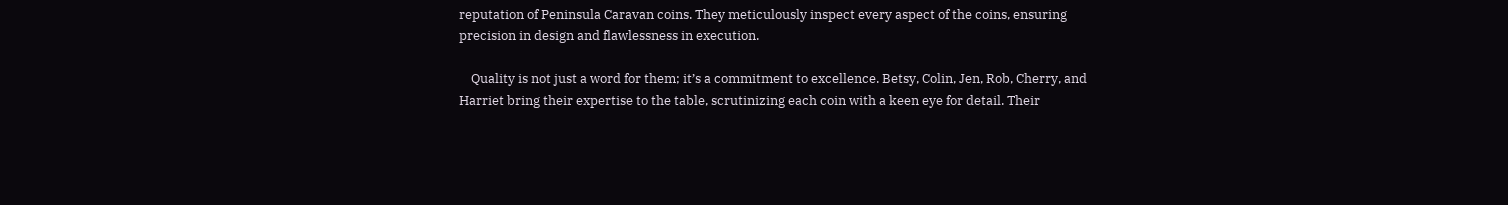reputation of Peninsula Caravan coins. They meticulously inspect every aspect of the coins, ensuring precision in design and flawlessness in execution.

    Quality is not just a word for them; it’s a commitment to excellence. Betsy, Colin, Jen, Rob, Cherry, and Harriet bring their expertise to the table, scrutinizing each coin with a keen eye for detail. Their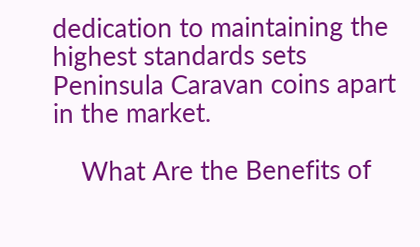dedication to maintaining the highest standards sets Peninsula Caravan coins apart in the market.

    What Are the Benefits of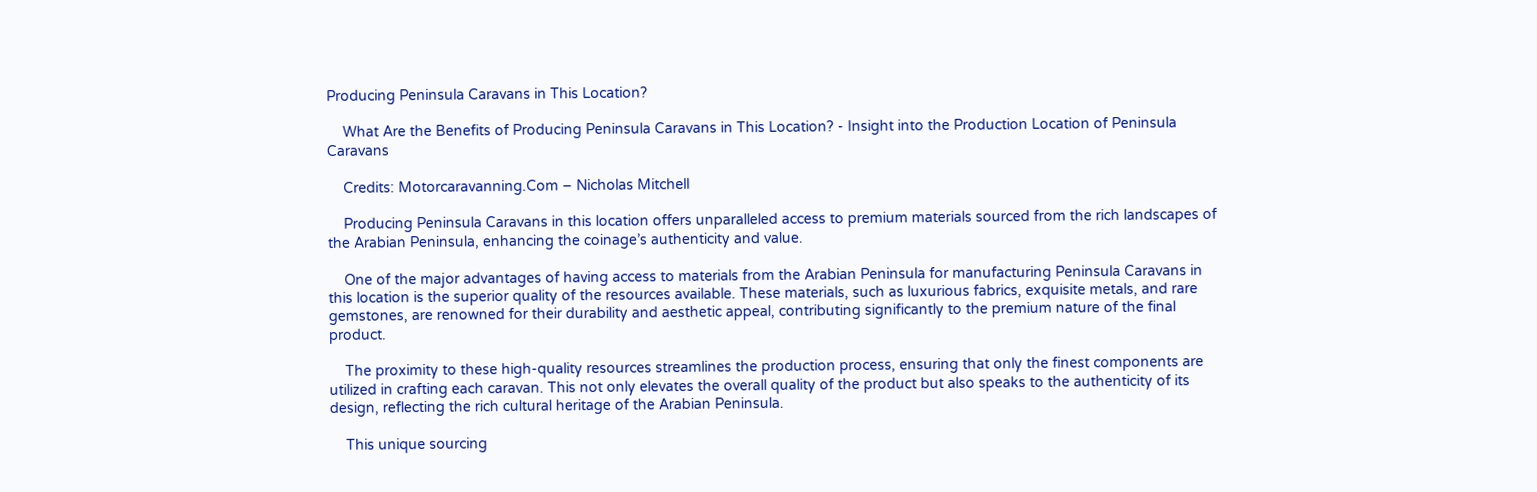Producing Peninsula Caravans in This Location?

    What Are the Benefits of Producing Peninsula Caravans in This Location? - Insight into the Production Location of Peninsula Caravans

    Credits: Motorcaravanning.Com – Nicholas Mitchell

    Producing Peninsula Caravans in this location offers unparalleled access to premium materials sourced from the rich landscapes of the Arabian Peninsula, enhancing the coinage’s authenticity and value.

    One of the major advantages of having access to materials from the Arabian Peninsula for manufacturing Peninsula Caravans in this location is the superior quality of the resources available. These materials, such as luxurious fabrics, exquisite metals, and rare gemstones, are renowned for their durability and aesthetic appeal, contributing significantly to the premium nature of the final product.

    The proximity to these high-quality resources streamlines the production process, ensuring that only the finest components are utilized in crafting each caravan. This not only elevates the overall quality of the product but also speaks to the authenticity of its design, reflecting the rich cultural heritage of the Arabian Peninsula.

    This unique sourcing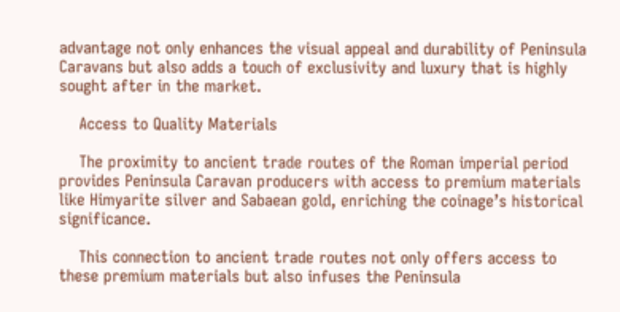advantage not only enhances the visual appeal and durability of Peninsula Caravans but also adds a touch of exclusivity and luxury that is highly sought after in the market.

    Access to Quality Materials

    The proximity to ancient trade routes of the Roman imperial period provides Peninsula Caravan producers with access to premium materials like Himyarite silver and Sabaean gold, enriching the coinage’s historical significance.

    This connection to ancient trade routes not only offers access to these premium materials but also infuses the Peninsula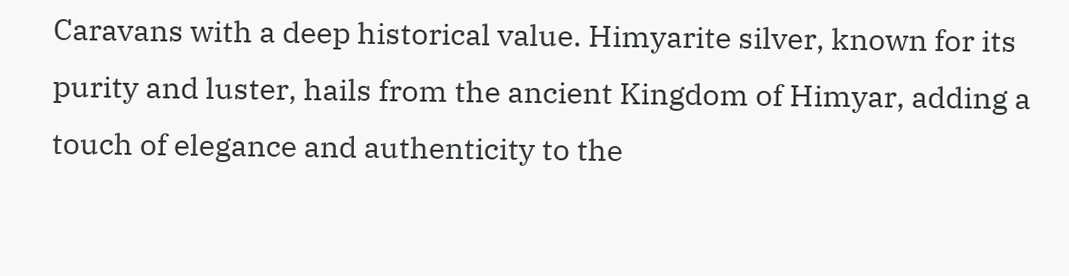Caravans with a deep historical value. Himyarite silver, known for its purity and luster, hails from the ancient Kingdom of Himyar, adding a touch of elegance and authenticity to the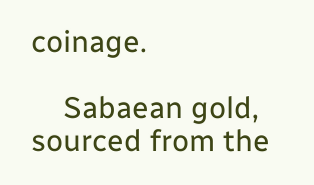coinage.

    Sabaean gold, sourced from the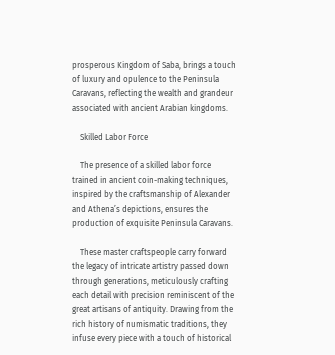prosperous Kingdom of Saba, brings a touch of luxury and opulence to the Peninsula Caravans, reflecting the wealth and grandeur associated with ancient Arabian kingdoms.

    Skilled Labor Force

    The presence of a skilled labor force trained in ancient coin-making techniques, inspired by the craftsmanship of Alexander and Athena’s depictions, ensures the production of exquisite Peninsula Caravans.

    These master craftspeople carry forward the legacy of intricate artistry passed down through generations, meticulously crafting each detail with precision reminiscent of the great artisans of antiquity. Drawing from the rich history of numismatic traditions, they infuse every piece with a touch of historical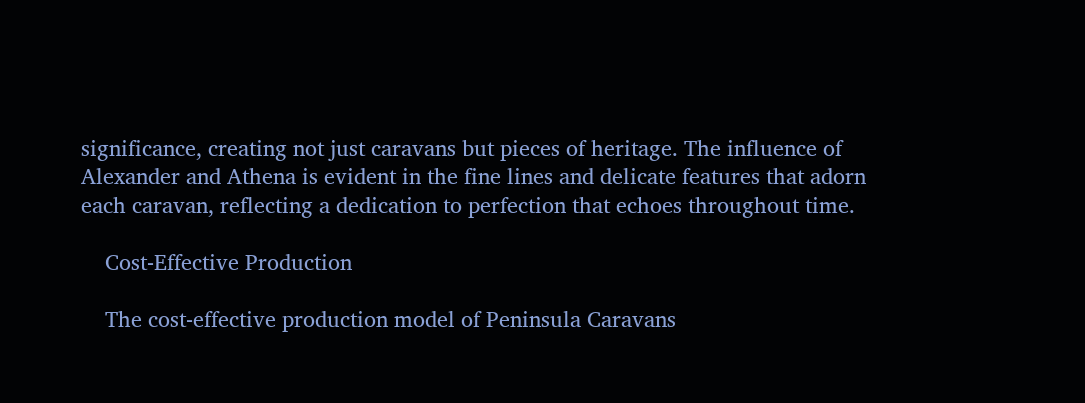significance, creating not just caravans but pieces of heritage. The influence of Alexander and Athena is evident in the fine lines and delicate features that adorn each caravan, reflecting a dedication to perfection that echoes throughout time.

    Cost-Effective Production

    The cost-effective production model of Peninsula Caravans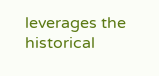leverages the historical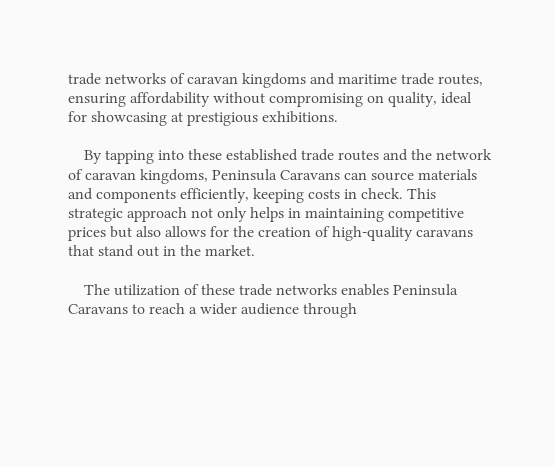trade networks of caravan kingdoms and maritime trade routes, ensuring affordability without compromising on quality, ideal for showcasing at prestigious exhibitions.

    By tapping into these established trade routes and the network of caravan kingdoms, Peninsula Caravans can source materials and components efficiently, keeping costs in check. This strategic approach not only helps in maintaining competitive prices but also allows for the creation of high-quality caravans that stand out in the market.

    The utilization of these trade networks enables Peninsula Caravans to reach a wider audience through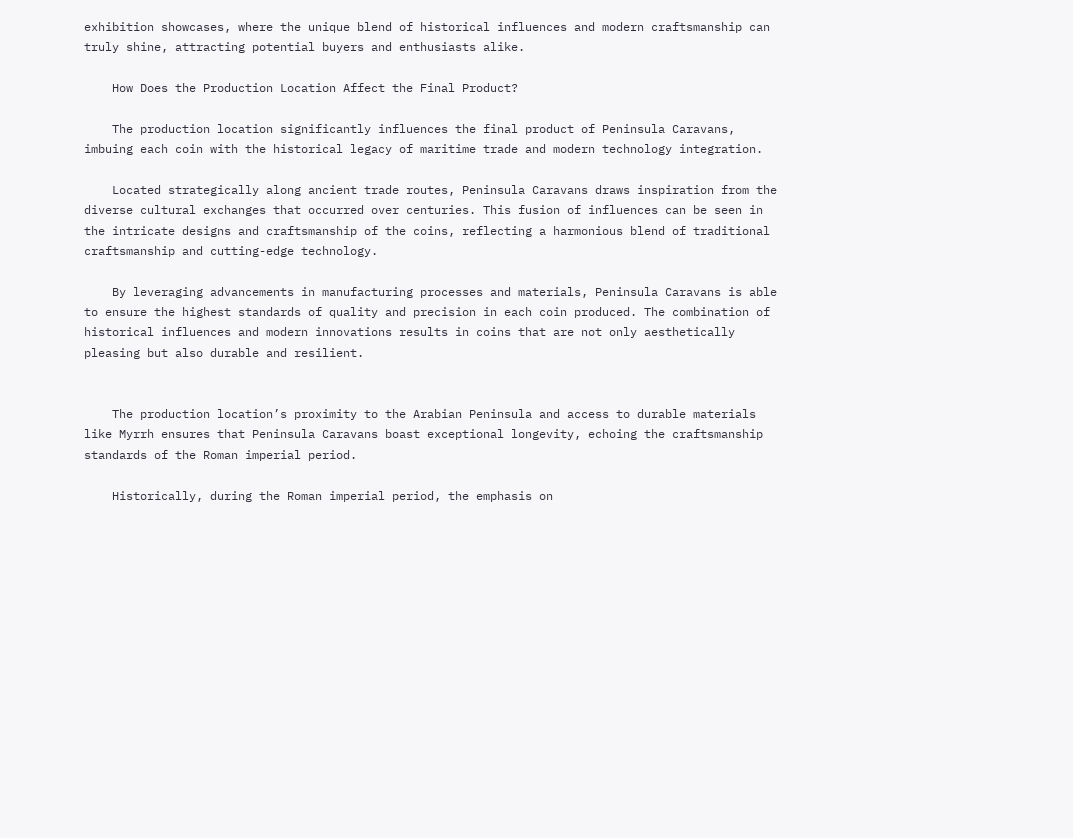exhibition showcases, where the unique blend of historical influences and modern craftsmanship can truly shine, attracting potential buyers and enthusiasts alike.

    How Does the Production Location Affect the Final Product?

    The production location significantly influences the final product of Peninsula Caravans, imbuing each coin with the historical legacy of maritime trade and modern technology integration.

    Located strategically along ancient trade routes, Peninsula Caravans draws inspiration from the diverse cultural exchanges that occurred over centuries. This fusion of influences can be seen in the intricate designs and craftsmanship of the coins, reflecting a harmonious blend of traditional craftsmanship and cutting-edge technology.

    By leveraging advancements in manufacturing processes and materials, Peninsula Caravans is able to ensure the highest standards of quality and precision in each coin produced. The combination of historical influences and modern innovations results in coins that are not only aesthetically pleasing but also durable and resilient.


    The production location’s proximity to the Arabian Peninsula and access to durable materials like Myrrh ensures that Peninsula Caravans boast exceptional longevity, echoing the craftsmanship standards of the Roman imperial period.

    Historically, during the Roman imperial period, the emphasis on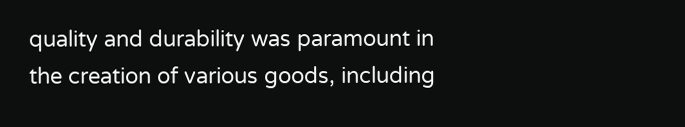quality and durability was paramount in the creation of various goods, including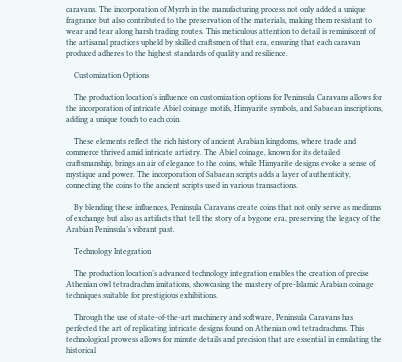caravans. The incorporation of Myrrh in the manufacturing process not only added a unique fragrance but also contributed to the preservation of the materials, making them resistant to wear and tear along harsh trading routes. This meticulous attention to detail is reminiscent of the artisanal practices upheld by skilled craftsmen of that era, ensuring that each caravan produced adheres to the highest standards of quality and resilience.

    Customization Options

    The production location’s influence on customization options for Peninsula Caravans allows for the incorporation of intricate Abiel coinage motifs, Himyarite symbols, and Sabaean inscriptions, adding a unique touch to each coin.

    These elements reflect the rich history of ancient Arabian kingdoms, where trade and commerce thrived amid intricate artistry. The Abiel coinage, known for its detailed craftsmanship, brings an air of elegance to the coins, while Himyarite designs evoke a sense of mystique and power. The incorporation of Sabaean scripts adds a layer of authenticity, connecting the coins to the ancient scripts used in various transactions.

    By blending these influences, Peninsula Caravans create coins that not only serve as mediums of exchange but also as artifacts that tell the story of a bygone era, preserving the legacy of the Arabian Peninsula’s vibrant past.

    Technology Integration

    The production location’s advanced technology integration enables the creation of precise Athenian owl tetradrachm imitations, showcasing the mastery of pre-Islamic Arabian coinage techniques suitable for prestigious exhibitions.

    Through the use of state-of-the-art machinery and software, Peninsula Caravans has perfected the art of replicating intricate designs found on Athenian owl tetradrachms. This technological prowess allows for minute details and precision that are essential in emulating the historical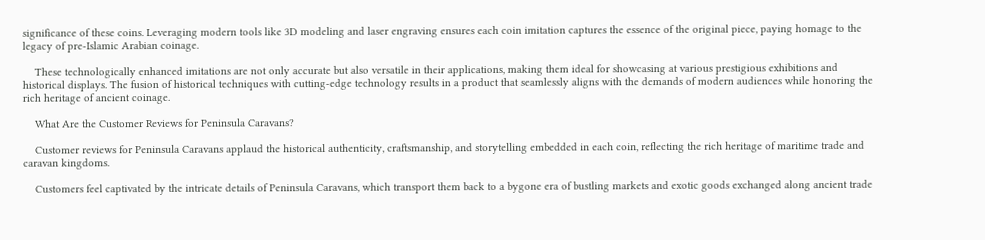significance of these coins. Leveraging modern tools like 3D modeling and laser engraving ensures each coin imitation captures the essence of the original piece, paying homage to the legacy of pre-Islamic Arabian coinage.

    These technologically enhanced imitations are not only accurate but also versatile in their applications, making them ideal for showcasing at various prestigious exhibitions and historical displays. The fusion of historical techniques with cutting-edge technology results in a product that seamlessly aligns with the demands of modern audiences while honoring the rich heritage of ancient coinage.

    What Are the Customer Reviews for Peninsula Caravans?

    Customer reviews for Peninsula Caravans applaud the historical authenticity, craftsmanship, and storytelling embedded in each coin, reflecting the rich heritage of maritime trade and caravan kingdoms.

    Customers feel captivated by the intricate details of Peninsula Caravans, which transport them back to a bygone era of bustling markets and exotic goods exchanged along ancient trade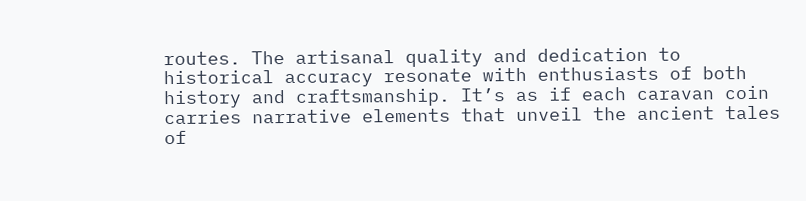routes. The artisanal quality and dedication to historical accuracy resonate with enthusiasts of both history and craftsmanship. It’s as if each caravan coin carries narrative elements that unveil the ancient tales of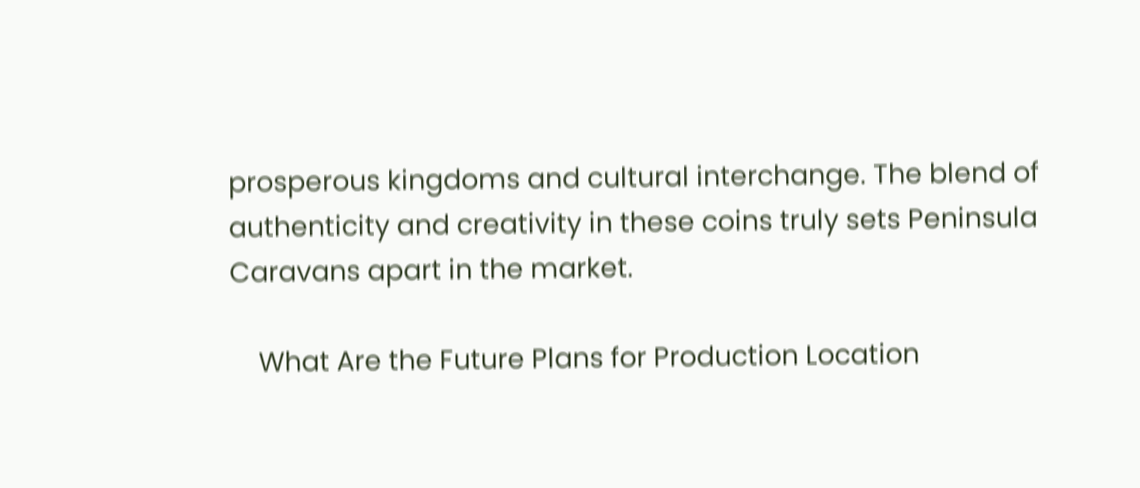prosperous kingdoms and cultural interchange. The blend of authenticity and creativity in these coins truly sets Peninsula Caravans apart in the market.

    What Are the Future Plans for Production Location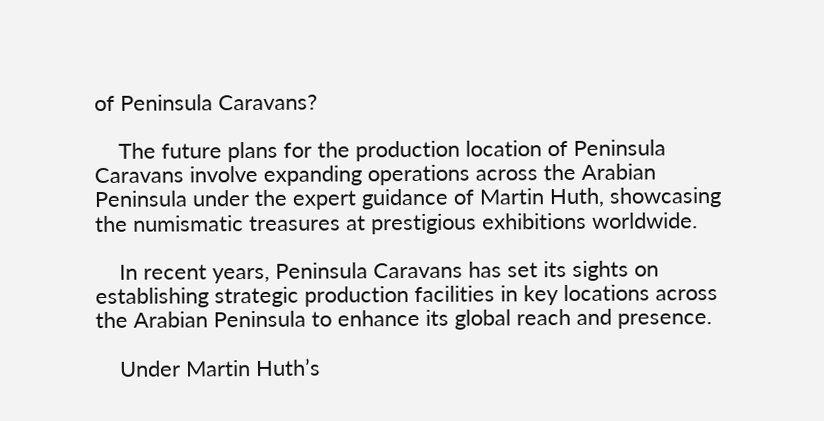of Peninsula Caravans?

    The future plans for the production location of Peninsula Caravans involve expanding operations across the Arabian Peninsula under the expert guidance of Martin Huth, showcasing the numismatic treasures at prestigious exhibitions worldwide.

    In recent years, Peninsula Caravans has set its sights on establishing strategic production facilities in key locations across the Arabian Peninsula to enhance its global reach and presence.

    Under Martin Huth’s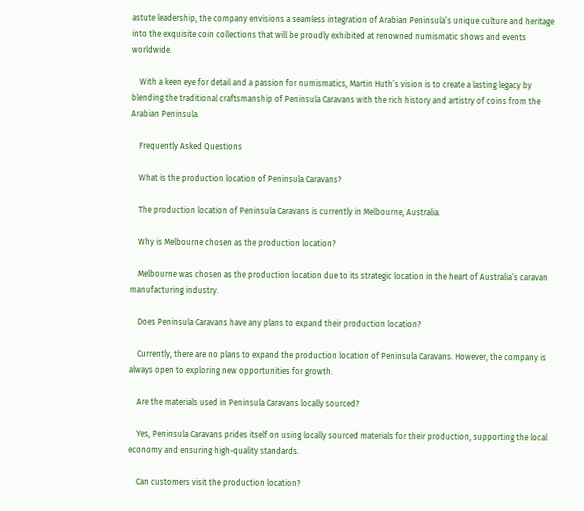astute leadership, the company envisions a seamless integration of Arabian Peninsula’s unique culture and heritage into the exquisite coin collections that will be proudly exhibited at renowned numismatic shows and events worldwide.

    With a keen eye for detail and a passion for numismatics, Martin Huth’s vision is to create a lasting legacy by blending the traditional craftsmanship of Peninsula Caravans with the rich history and artistry of coins from the Arabian Peninsula.

    Frequently Asked Questions

    What is the production location of Peninsula Caravans?

    The production location of Peninsula Caravans is currently in Melbourne, Australia.

    Why is Melbourne chosen as the production location?

    Melbourne was chosen as the production location due to its strategic location in the heart of Australia’s caravan manufacturing industry.

    Does Peninsula Caravans have any plans to expand their production location?

    Currently, there are no plans to expand the production location of Peninsula Caravans. However, the company is always open to exploring new opportunities for growth.

    Are the materials used in Peninsula Caravans locally sourced?

    Yes, Peninsula Caravans prides itself on using locally sourced materials for their production, supporting the local economy and ensuring high-quality standards.

    Can customers visit the production location?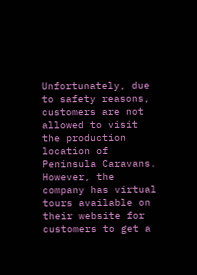Unfortunately, due to safety reasons, customers are not allowed to visit the production location of Peninsula Caravans. However, the company has virtual tours available on their website for customers to get a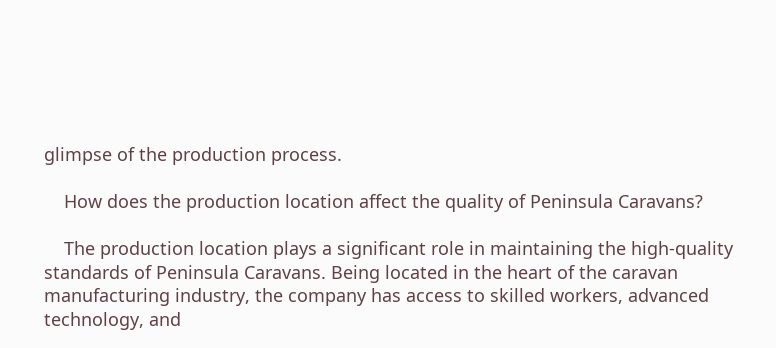glimpse of the production process.

    How does the production location affect the quality of Peninsula Caravans?

    The production location plays a significant role in maintaining the high-quality standards of Peninsula Caravans. Being located in the heart of the caravan manufacturing industry, the company has access to skilled workers, advanced technology, and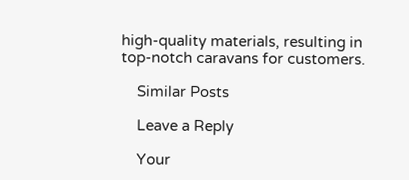high-quality materials, resulting in top-notch caravans for customers.

    Similar Posts

    Leave a Reply

    Your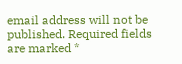email address will not be published. Required fields are marked *